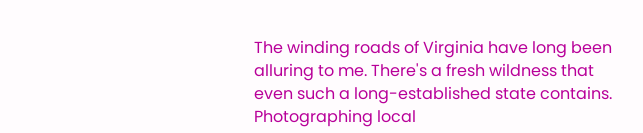The winding roads of Virginia have long been alluring to me. There's a fresh wildness that even such a long-established state contains. Photographing local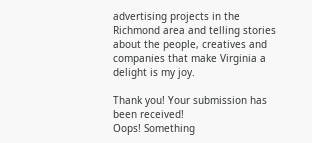advertising projects in the Richmond area and telling stories about the people, creatives and companies that make Virginia a delight is my joy.

Thank you! Your submission has been received!
Oops! Something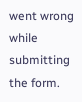went wrong while submitting the form.